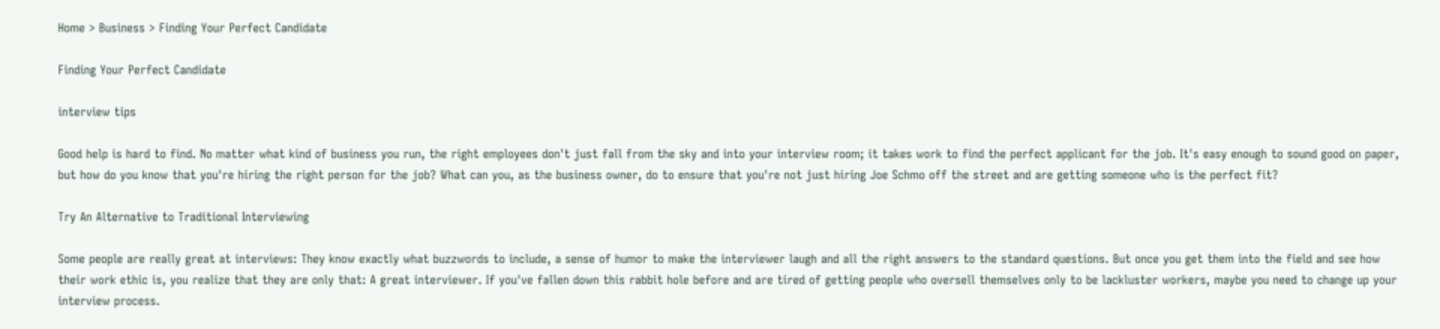Home > Business > Finding Your Perfect Candidate

Finding Your Perfect Candidate

interview tips

Good help is hard to find. No matter what kind of business you run, the right employees don't just fall from the sky and into your interview room; it takes work to find the perfect applicant for the job. It's easy enough to sound good on paper, but how do you know that you're hiring the right person for the job? What can you, as the business owner, do to ensure that you're not just hiring Joe Schmo off the street and are getting someone who is the perfect fit?

Try An Alternative to Traditional Interviewing

Some people are really great at interviews: They know exactly what buzzwords to include, a sense of humor to make the interviewer laugh and all the right answers to the standard questions. But once you get them into the field and see how their work ethic is, you realize that they are only that: A great interviewer. If you've fallen down this rabbit hole before and are tired of getting people who oversell themselves only to be lackluster workers, maybe you need to change up your interview process.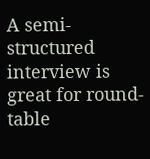A semi-structured interview is great for round-table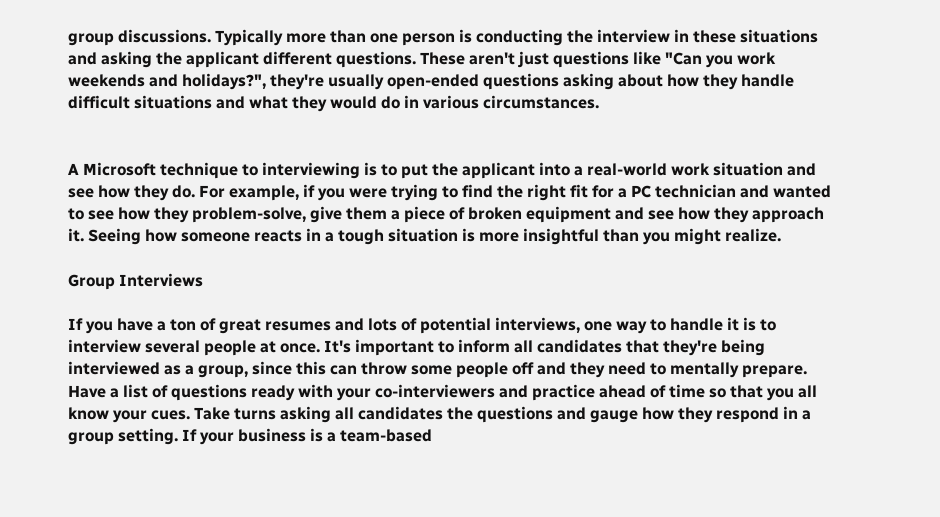group discussions. Typically more than one person is conducting the interview in these situations and asking the applicant different questions. These aren't just questions like "Can you work weekends and holidays?", they're usually open-ended questions asking about how they handle difficult situations and what they would do in various circumstances.


A Microsoft technique to interviewing is to put the applicant into a real-world work situation and see how they do. For example, if you were trying to find the right fit for a PC technician and wanted to see how they problem-solve, give them a piece of broken equipment and see how they approach it. Seeing how someone reacts in a tough situation is more insightful than you might realize.

Group Interviews

If you have a ton of great resumes and lots of potential interviews, one way to handle it is to interview several people at once. It's important to inform all candidates that they're being interviewed as a group, since this can throw some people off and they need to mentally prepare. Have a list of questions ready with your co-interviewers and practice ahead of time so that you all know your cues. Take turns asking all candidates the questions and gauge how they respond in a group setting. If your business is a team-based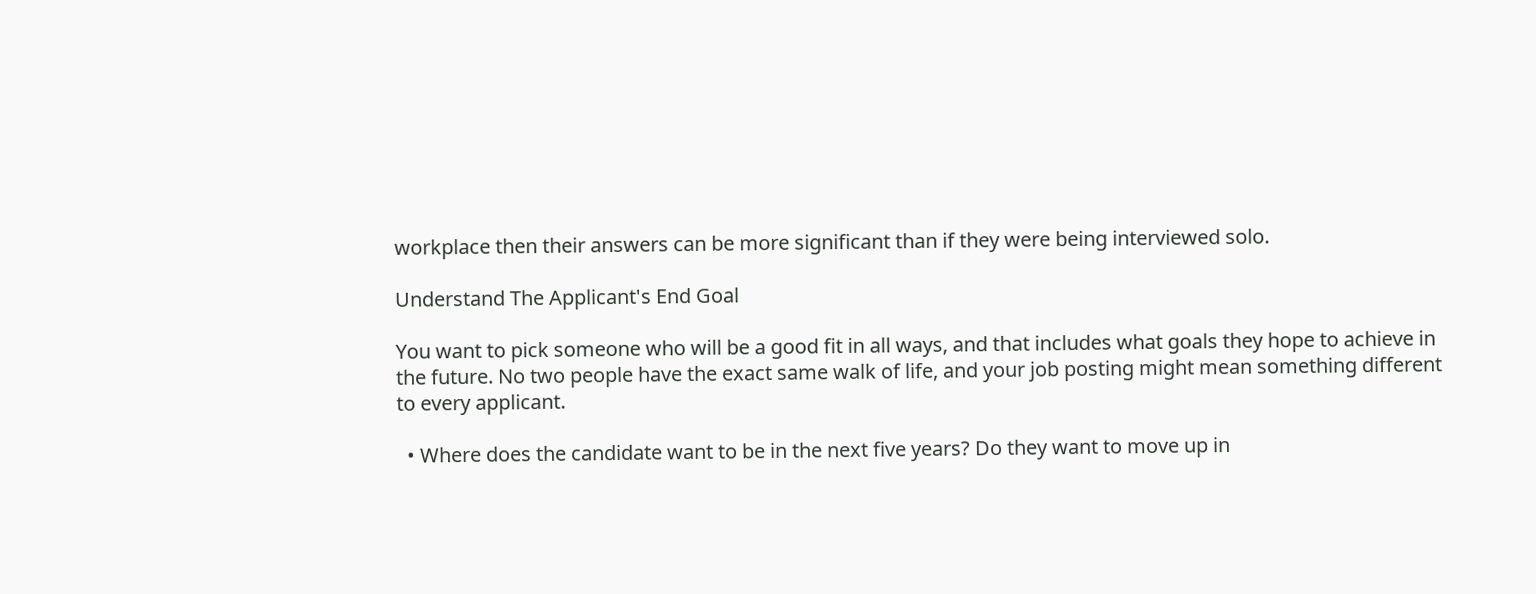workplace then their answers can be more significant than if they were being interviewed solo.

Understand The Applicant's End Goal

You want to pick someone who will be a good fit in all ways, and that includes what goals they hope to achieve in the future. No two people have the exact same walk of life, and your job posting might mean something different to every applicant.

  • Where does the candidate want to be in the next five years? Do they want to move up in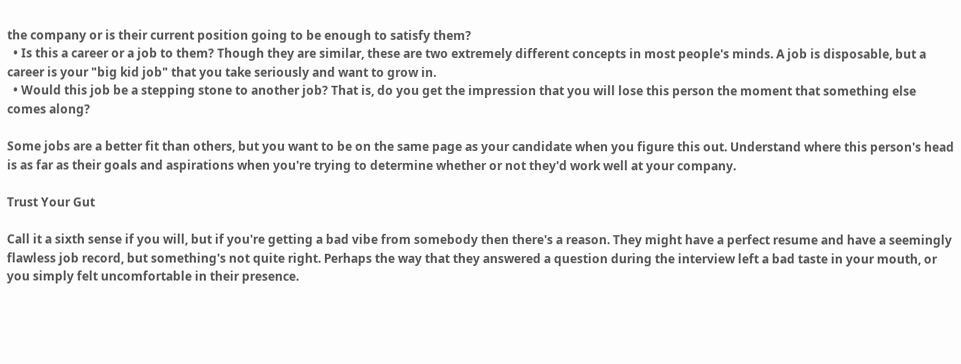the company or is their current position going to be enough to satisfy them?
  • Is this a career or a job to them? Though they are similar, these are two extremely different concepts in most people's minds. A job is disposable, but a career is your "big kid job" that you take seriously and want to grow in.
  • Would this job be a stepping stone to another job? That is, do you get the impression that you will lose this person the moment that something else comes along?

Some jobs are a better fit than others, but you want to be on the same page as your candidate when you figure this out. Understand where this person's head is as far as their goals and aspirations when you're trying to determine whether or not they'd work well at your company.

Trust Your Gut

Call it a sixth sense if you will, but if you're getting a bad vibe from somebody then there's a reason. They might have a perfect resume and have a seemingly flawless job record, but something's not quite right. Perhaps the way that they answered a question during the interview left a bad taste in your mouth, or you simply felt uncomfortable in their presence.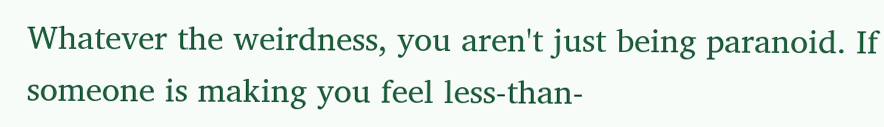Whatever the weirdness, you aren't just being paranoid. If someone is making you feel less-than-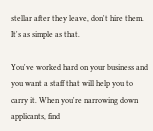stellar after they leave, don't hire them. It's as simple as that.

You've worked hard on your business and you want a staff that will help you to carry it. When you're narrowing down applicants, find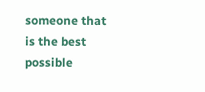someone that is the best possible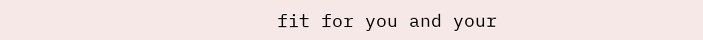fit for you and your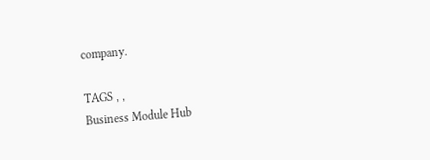company.

TAGS , ,
Business Module Hub